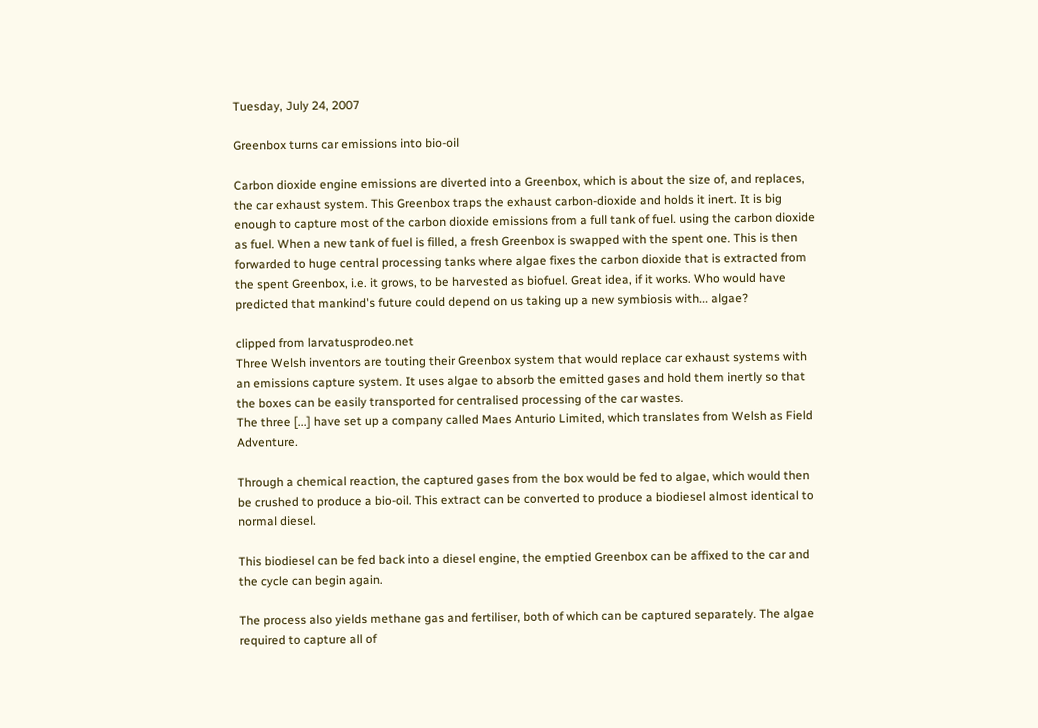Tuesday, July 24, 2007

Greenbox turns car emissions into bio-oil

Carbon dioxide engine emissions are diverted into a Greenbox, which is about the size of, and replaces, the car exhaust system. This Greenbox traps the exhaust carbon-dioxide and holds it inert. It is big enough to capture most of the carbon dioxide emissions from a full tank of fuel. using the carbon dioxide as fuel. When a new tank of fuel is filled, a fresh Greenbox is swapped with the spent one. This is then forwarded to huge central processing tanks where algae fixes the carbon dioxide that is extracted from the spent Greenbox, i.e. it grows, to be harvested as biofuel. Great idea, if it works. Who would have predicted that mankind's future could depend on us taking up a new symbiosis with... algae?

clipped from larvatusprodeo.net
Three Welsh inventors are touting their Greenbox system that would replace car exhaust systems with an emissions capture system. It uses algae to absorb the emitted gases and hold them inertly so that the boxes can be easily transported for centralised processing of the car wastes.
The three [...] have set up a company called Maes Anturio Limited, which translates from Welsh as Field Adventure.

Through a chemical reaction, the captured gases from the box would be fed to algae, which would then be crushed to produce a bio-oil. This extract can be converted to produce a biodiesel almost identical to normal diesel.

This biodiesel can be fed back into a diesel engine, the emptied Greenbox can be affixed to the car and the cycle can begin again.

The process also yields methane gas and fertiliser, both of which can be captured separately. The algae required to capture all of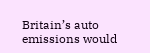Britain’s auto emissions would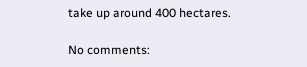take up around 400 hectares.

No comments: